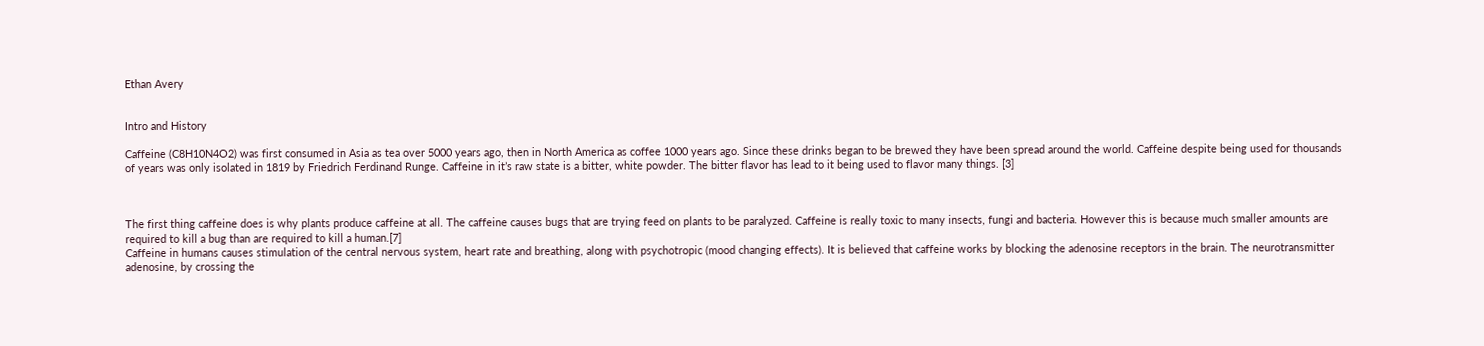Ethan Avery


Intro and History

Caffeine (C8H10N4O2) was first consumed in Asia as tea over 5000 years ago, then in North America as coffee 1000 years ago. Since these drinks began to be brewed they have been spread around the world. Caffeine despite being used for thousands of years was only isolated in 1819 by Friedrich Ferdinand Runge. Caffeine in it’s raw state is a bitter, white powder. The bitter flavor has lead to it being used to flavor many things. [3]



The first thing caffeine does is why plants produce caffeine at all. The caffeine causes bugs that are trying feed on plants to be paralyzed. Caffeine is really toxic to many insects, fungi and bacteria. However this is because much smaller amounts are required to kill a bug than are required to kill a human.[7]
Caffeine in humans causes stimulation of the central nervous system, heart rate and breathing, along with psychotropic (mood changing effects). It is believed that caffeine works by blocking the adenosine receptors in the brain. The neurotransmitter adenosine, by crossing the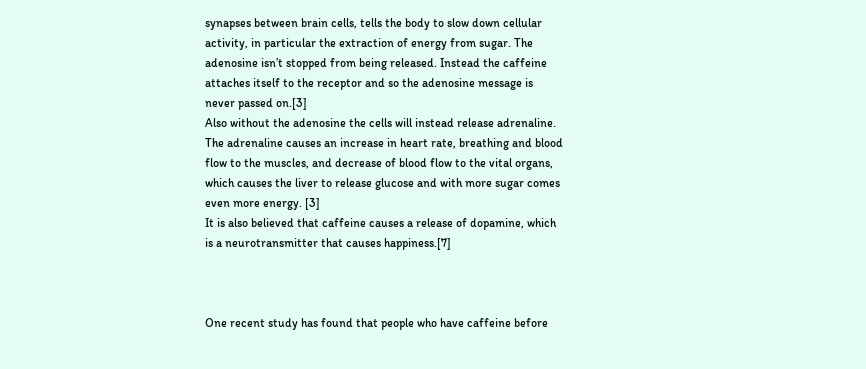synapses between brain cells, tells the body to slow down cellular activity, in particular the extraction of energy from sugar. The adenosine isn’t stopped from being released. Instead the caffeine attaches itself to the receptor and so the adenosine message is never passed on.[3]
Also without the adenosine the cells will instead release adrenaline. The adrenaline causes an increase in heart rate, breathing and blood flow to the muscles, and decrease of blood flow to the vital organs, which causes the liver to release glucose and with more sugar comes even more energy. [3]
It is also believed that caffeine causes a release of dopamine, which is a neurotransmitter that causes happiness.[7]



One recent study has found that people who have caffeine before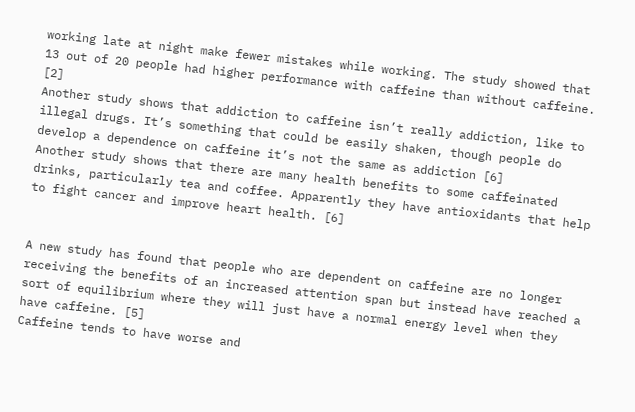working late at night make fewer mistakes while working. The study showed that 13 out of 20 people had higher performance with caffeine than without caffeine. [2]
Another study shows that addiction to caffeine isn’t really addiction, like to illegal drugs. It’s something that could be easily shaken, though people do develop a dependence on caffeine it’s not the same as addiction [6]
Another study shows that there are many health benefits to some caffeinated drinks, particularly tea and coffee. Apparently they have antioxidants that help to fight cancer and improve heart health. [6]


A new study has found that people who are dependent on caffeine are no longer receiving the benefits of an increased attention span but instead have reached a sort of equilibrium where they will just have a normal energy level when they have caffeine. [5]
Caffeine tends to have worse and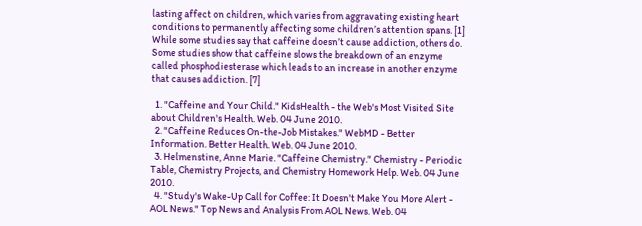lasting affect on children, which varies from aggravating existing heart conditions to permanently affecting some children’s attention spans. [1]
While some studies say that caffeine doesn’t cause addiction, others do. Some studies show that caffeine slows the breakdown of an enzyme called phosphodiesterase which leads to an increase in another enzyme that causes addiction. [7]

  1. "Caffeine and Your Child." KidsHealth - the Web's Most Visited Site about Children's Health. Web. 04 June 2010.
  2. "Caffeine Reduces On-the-Job Mistakes." WebMD - Better Information. Better Health. Web. 04 June 2010.
  3. Helmenstine, Anne Marie. "Caffeine Chemistry." Chemistry - Periodic Table, Chemistry Projects, and Chemistry Homework Help. Web. 04 June 2010.
  4. "Study's Wake-Up Call for Coffee: It Doesn't Make You More Alert - AOL News." Top News and Analysis From AOL News. Web. 04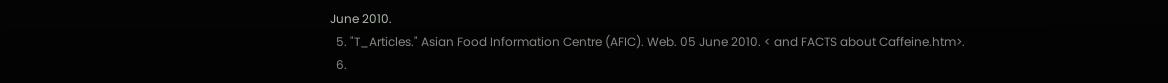June 2010.
  5. "T_Articles." Asian Food Information Centre (AFIC). Web. 05 June 2010. < and FACTS about Caffeine.htm>.
  6.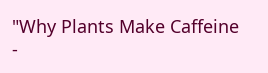"Why Plants Make Caffeine -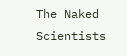The Naked Scientists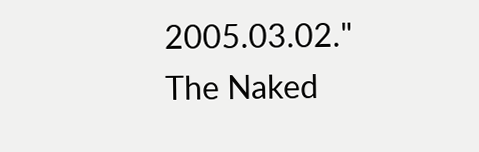2005.03.02." The Naked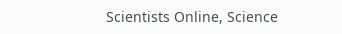Scientists Online, Science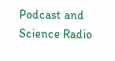Podcast and Science Radio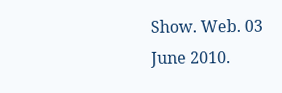Show. Web. 03 June 2010.